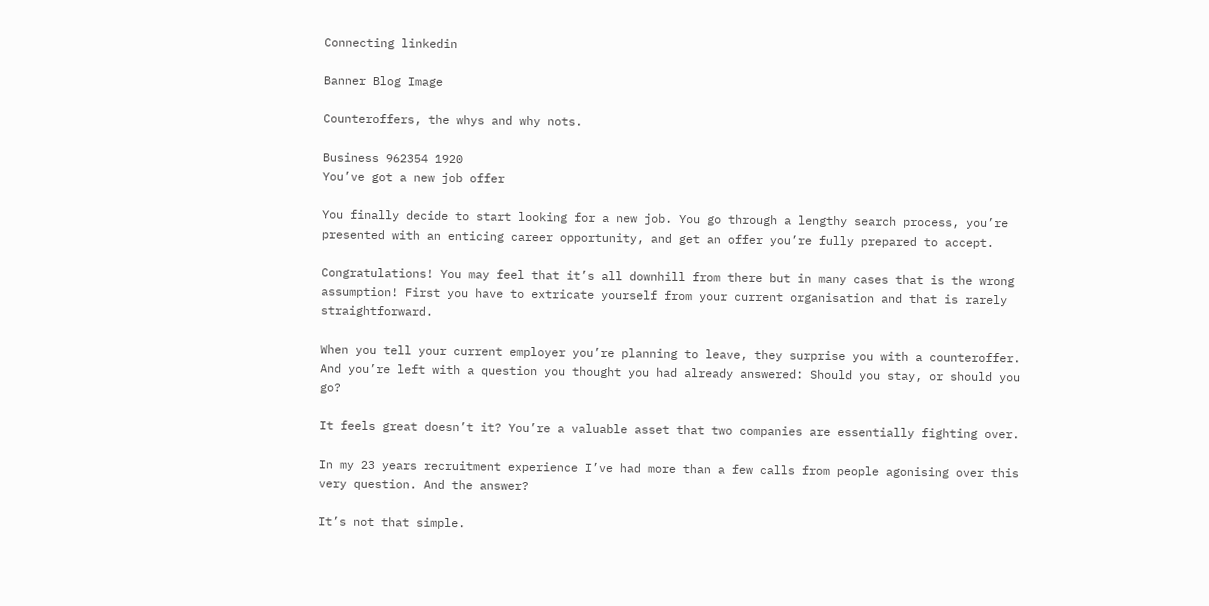Connecting linkedin

Banner Blog Image

Counteroffers, the whys and why nots.

Business 962354 1920
You’ve got a new job offer

You finally decide to start looking for a new job. You go through a lengthy search process, you’re presented with an enticing career opportunity, and get an offer you’re fully prepared to accept.

Congratulations! You may feel that it’s all downhill from there but in many cases that is the wrong assumption! First you have to extricate yourself from your current organisation and that is rarely straightforward.

When you tell your current employer you’re planning to leave, they surprise you with a counteroffer. And you’re left with a question you thought you had already answered: Should you stay, or should you go?

It feels great doesn’t it? You’re a valuable asset that two companies are essentially fighting over.

In my 23 years recruitment experience I’ve had more than a few calls from people agonising over this very question. And the answer?

It’s not that simple.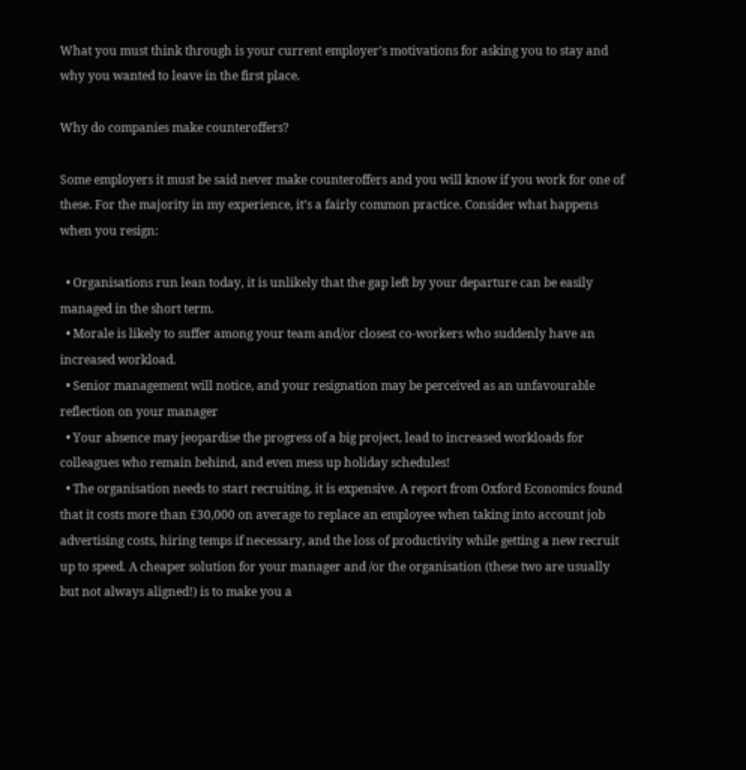What you must think through is your current employer’s motivations for asking you to stay and why you wanted to leave in the first place.

Why do companies make counteroffers?

Some employers it must be said never make counteroffers and you will know if you work for one of these. For the majority in my experience, it’s a fairly common practice. Consider what happens when you resign:

  • Organisations run lean today, it is unlikely that the gap left by your departure can be easily managed in the short term.
  • Morale is likely to suffer among your team and/or closest co-workers who suddenly have an increased workload.
  • Senior management will notice, and your resignation may be perceived as an unfavourable reflection on your manager
  • Your absence may jeopardise the progress of a big project, lead to increased workloads for colleagues who remain behind, and even mess up holiday schedules!
  • The organisation needs to start recruiting, it is expensive. A report from Oxford Economics found that it costs more than £30,000 on average to replace an employee when taking into account job advertising costs, hiring temps if necessary, and the loss of productivity while getting a new recruit up to speed. A cheaper solution for your manager and /or the organisation (these two are usually but not always aligned!) is to make you a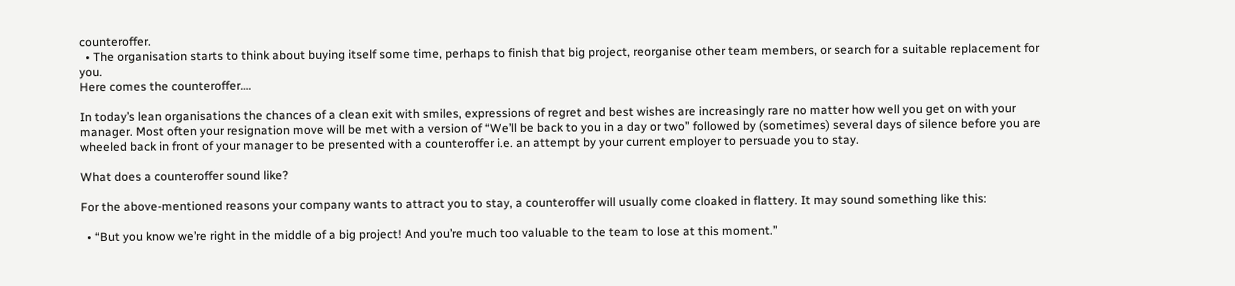counteroffer.
  • The organisation starts to think about buying itself some time, perhaps to finish that big project, reorganise other team members, or search for a suitable replacement for you.
Here comes the counteroffer….

In today’s lean organisations the chances of a clean exit with smiles, expressions of regret and best wishes are increasingly rare no matter how well you get on with your manager. Most often your resignation move will be met with a version of “We’ll be back to you in a day or two” followed by (sometimes) several days of silence before you are wheeled back in front of your manager to be presented with a counteroffer i.e. an attempt by your current employer to persuade you to stay.

What does a counteroffer sound like?

For the above-mentioned reasons your company wants to attract you to stay, a counteroffer will usually come cloaked in flattery. It may sound something like this:

  • “But you know we’re right in the middle of a big project! And you’re much too valuable to the team to lose at this moment.”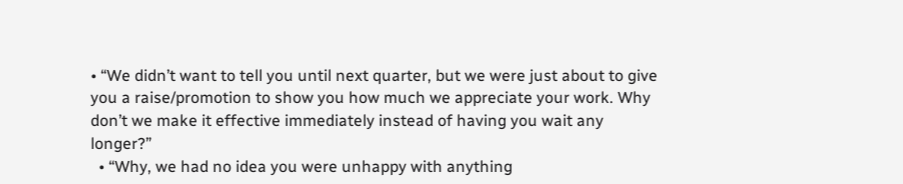• “We didn’t want to tell you until next quarter, but we were just about to give you a raise/promotion to show you how much we appreciate your work. Why don’t we make it effective immediately instead of having you wait any longer?”
  • “Why, we had no idea you were unhappy with anything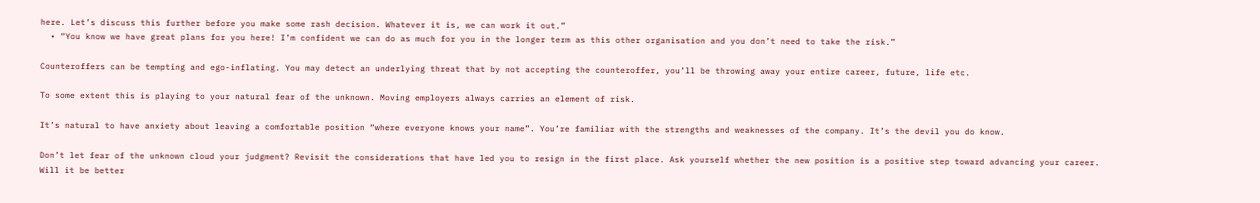here. Let’s discuss this further before you make some rash decision. Whatever it is, we can work it out.”
  • “You know we have great plans for you here! I’m confident we can do as much for you in the longer term as this other organisation and you don’t need to take the risk.”

Counteroffers can be tempting and ego-inflating. You may detect an underlying threat that by not accepting the counteroffer, you’ll be throwing away your entire career, future, life etc.

To some extent this is playing to your natural fear of the unknown. Moving employers always carries an element of risk.

It’s natural to have anxiety about leaving a comfortable position “where everyone knows your name”. You’re familiar with the strengths and weaknesses of the company. It’s the devil you do know.

Don’t let fear of the unknown cloud your judgment? Revisit the considerations that have led you to resign in the first place. Ask yourself whether the new position is a positive step toward advancing your career. Will it be better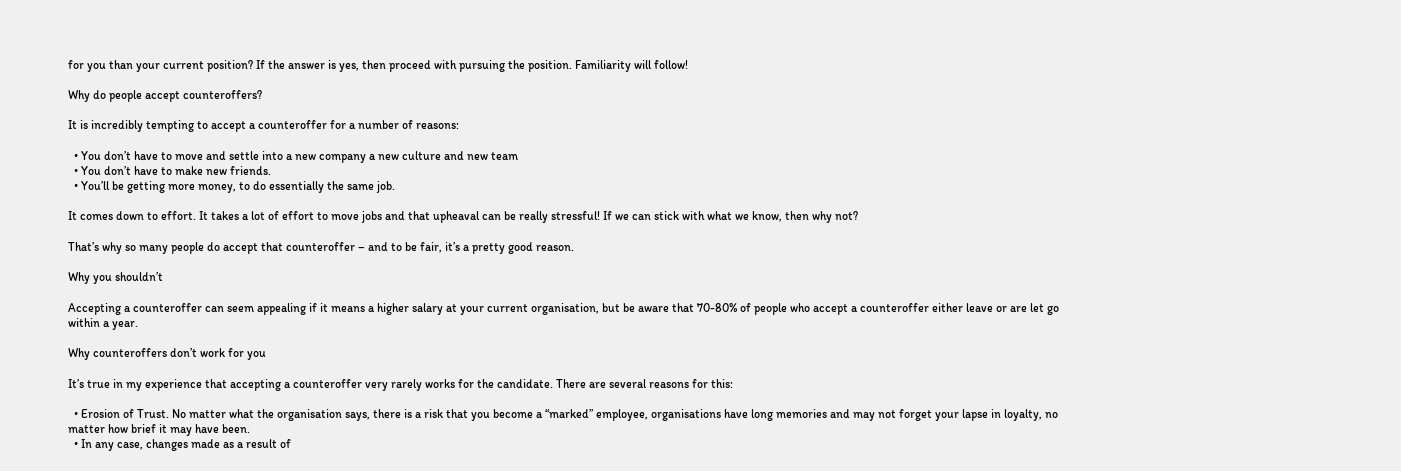for you than your current position? If the answer is yes, then proceed with pursuing the position. Familiarity will follow!

Why do people accept counteroffers?

It is incredibly tempting to accept a counteroffer for a number of reasons:

  • You don’t have to move and settle into a new company a new culture and new team
  • You don’t have to make new friends.
  • You’ll be getting more money, to do essentially the same job.

It comes down to effort. It takes a lot of effort to move jobs and that upheaval can be really stressful! If we can stick with what we know, then why not?

That’s why so many people do accept that counteroffer – and to be fair, it’s a pretty good reason.

Why you shouldn’t

Accepting a counteroffer can seem appealing if it means a higher salary at your current organisation, but be aware that 70-80% of people who accept a counteroffer either leave or are let go within a year.

Why counteroffers don’t work for you

It’s true in my experience that accepting a counteroffer very rarely works for the candidate. There are several reasons for this:

  • Erosion of Trust. No matter what the organisation says, there is a risk that you become a “marked” employee, organisations have long memories and may not forget your lapse in loyalty, no matter how brief it may have been.
  • In any case, changes made as a result of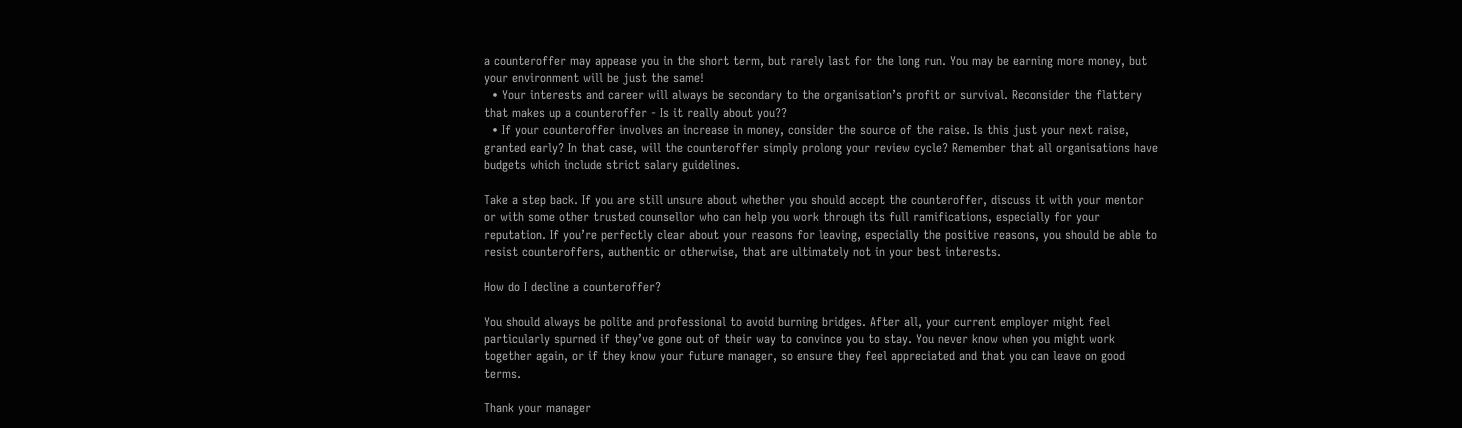a counteroffer may appease you in the short term, but rarely last for the long run. You may be earning more money, but your environment will be just the same!
  • Your interests and career will always be secondary to the organisation’s profit or survival. Reconsider the flattery that makes up a counteroffer - Is it really about you??
  • If your counteroffer involves an increase in money, consider the source of the raise. Is this just your next raise, granted early? In that case, will the counteroffer simply prolong your review cycle? Remember that all organisations have budgets which include strict salary guidelines.

Take a step back. If you are still unsure about whether you should accept the counteroffer, discuss it with your mentor or with some other trusted counsellor who can help you work through its full ramifications, especially for your reputation. If you’re perfectly clear about your reasons for leaving, especially the positive reasons, you should be able to resist counteroffers, authentic or otherwise, that are ultimately not in your best interests.

How do I decline a counteroffer?

You should always be polite and professional to avoid burning bridges. After all, your current employer might feel particularly spurned if they’ve gone out of their way to convince you to stay. You never know when you might work together again, or if they know your future manager, so ensure they feel appreciated and that you can leave on good terms.

Thank your manager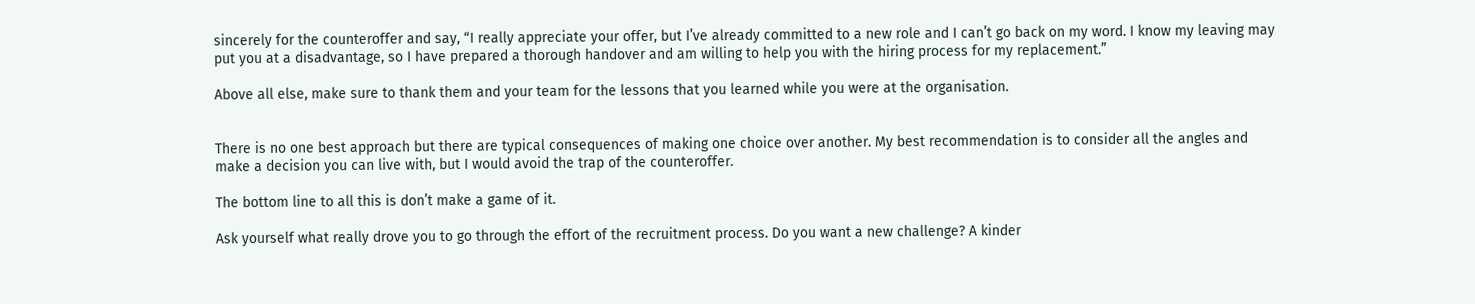sincerely for the counteroffer and say, “I really appreciate your offer, but I’ve already committed to a new role and I can’t go back on my word. I know my leaving may put you at a disadvantage, so I have prepared a thorough handover and am willing to help you with the hiring process for my replacement.”

Above all else, make sure to thank them and your team for the lessons that you learned while you were at the organisation.


There is no one best approach but there are typical consequences of making one choice over another. My best recommendation is to consider all the angles and make a decision you can live with, but I would avoid the trap of the counteroffer.

The bottom line to all this is don’t make a game of it.

Ask yourself what really drove you to go through the effort of the recruitment process. Do you want a new challenge? A kinder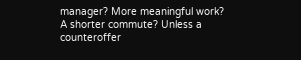manager? More meaningful work? A shorter commute? Unless a counteroffer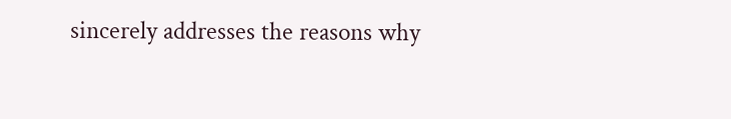sincerely addresses the reasons why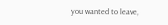you wanted to leave,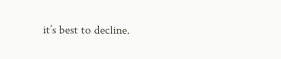it’s best to decline.